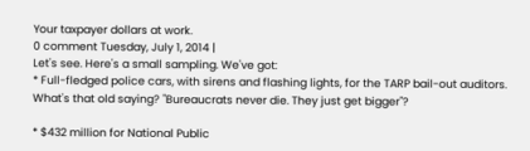Your taxpayer dollars at work.
0 comment Tuesday, July 1, 2014 |
Let's see. Here's a small sampling. We've got:
* Full-fledged police cars, with sirens and flashing lights, for the TARP bail-out auditors. What's that old saying? "Bureaucrats never die. They just get bigger"?

* $432 million for National Public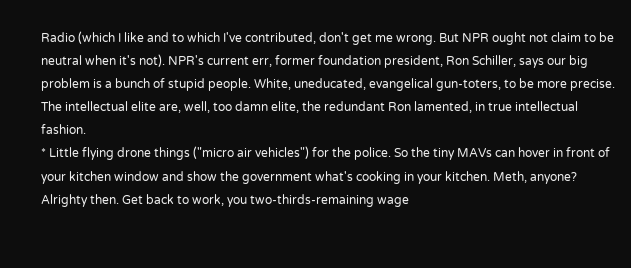Radio (which I like and to which I've contributed, don't get me wrong. But NPR ought not claim to be neutral when it's not). NPR's current err, former foundation president, Ron Schiller, says our big problem is a bunch of stupid people. White, uneducated, evangelical gun-toters, to be more precise. The intellectual elite are, well, too damn elite, the redundant Ron lamented, in true intellectual fashion.
* Little flying drone things ("micro air vehicles") for the police. So the tiny MAVs can hover in front of your kitchen window and show the government what's cooking in your kitchen. Meth, anyone?
Alrighty then. Get back to work, you two-thirds-remaining wage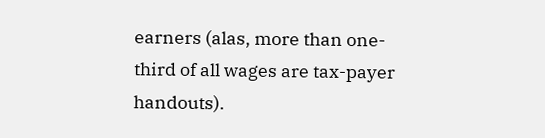earners (alas, more than one-third of all wages are tax-payer handouts).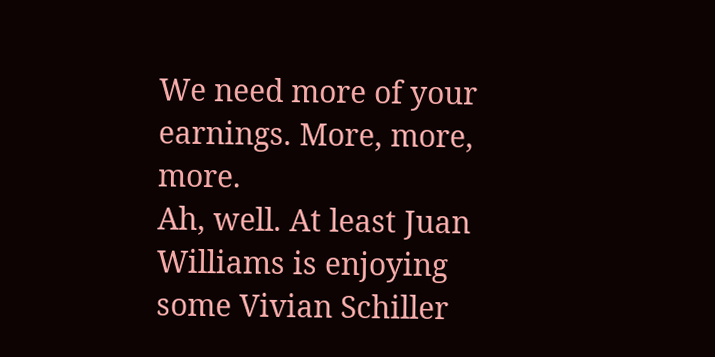We need more of your earnings. More, more, more.
Ah, well. At least Juan Williams is enjoying some Vivian Schiller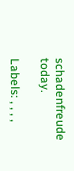schadenfreude today.

Labels: , , , ,